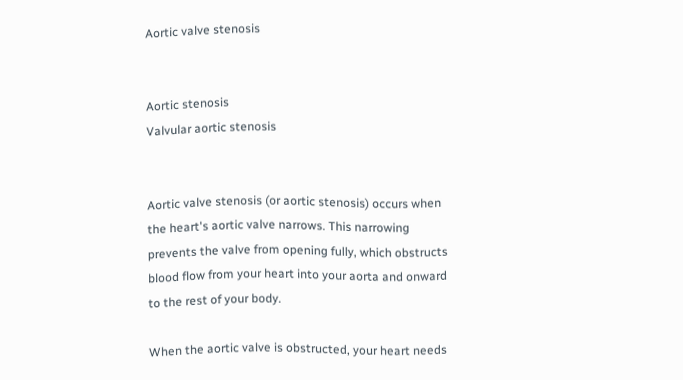Aortic valve stenosis


Aortic stenosis
Valvular aortic stenosis


Aortic valve stenosis (or aortic stenosis) occurs when the heart's aortic valve narrows. This narrowing prevents the valve from opening fully, which obstructs blood flow from your heart into your aorta and onward to the rest of your body.

When the aortic valve is obstructed, your heart needs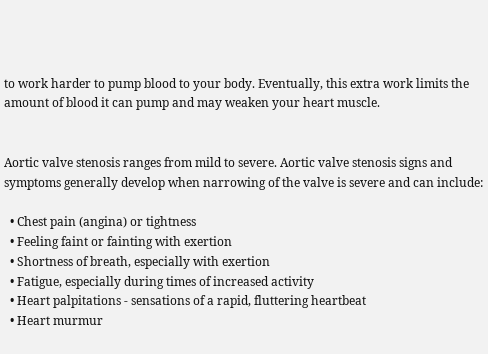to work harder to pump blood to your body. Eventually, this extra work limits the amount of blood it can pump and may weaken your heart muscle.


Aortic valve stenosis ranges from mild to severe. Aortic valve stenosis signs and symptoms generally develop when narrowing of the valve is severe and can include:

  • Chest pain (angina) or tightness
  • Feeling faint or fainting with exertion
  • Shortness of breath, especially with exertion
  • Fatigue, especially during times of increased activity
  • Heart palpitations - sensations of a rapid, fluttering heartbeat
  • Heart murmur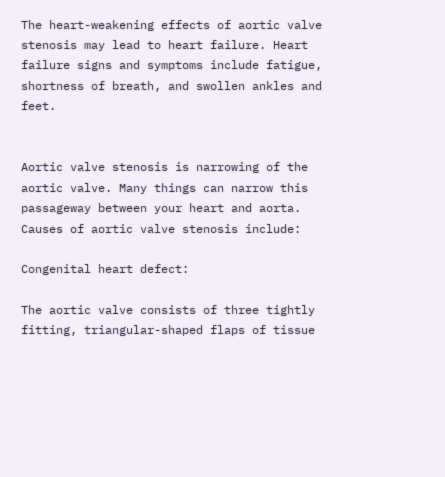The heart-weakening effects of aortic valve stenosis may lead to heart failure. Heart failure signs and symptoms include fatigue, shortness of breath, and swollen ankles and feet.


Aortic valve stenosis is narrowing of the aortic valve. Many things can narrow this passageway between your heart and aorta. Causes of aortic valve stenosis include:

Congenital heart defect:

The aortic valve consists of three tightly fitting, triangular-shaped flaps of tissue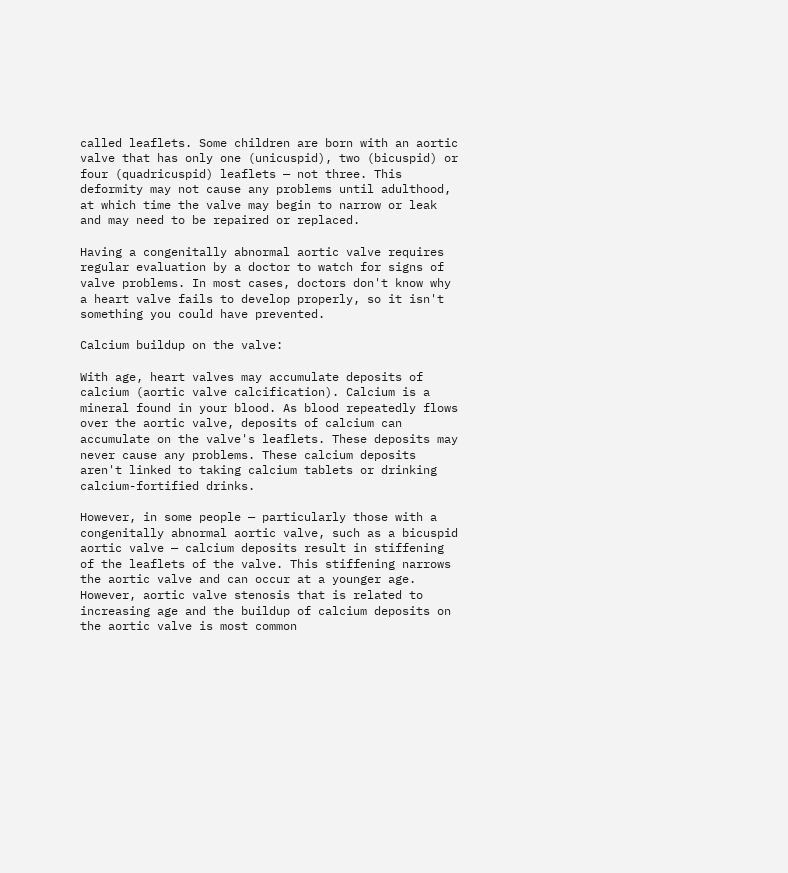called leaflets. Some children are born with an aortic valve that has only one (unicuspid), two (bicuspid) or four (quadricuspid) leaflets — not three. This deformity may not cause any problems until adulthood, at which time the valve may begin to narrow or leak and may need to be repaired or replaced.

Having a congenitally abnormal aortic valve requires regular evaluation by a doctor to watch for signs of valve problems. In most cases, doctors don't know why a heart valve fails to develop properly, so it isn't something you could have prevented.

Calcium buildup on the valve:

With age, heart valves may accumulate deposits of calcium (aortic valve calcification). Calcium is a mineral found in your blood. As blood repeatedly flows over the aortic valve, deposits of calcium can accumulate on the valve's leaflets. These deposits may never cause any problems. These calcium deposits aren't linked to taking calcium tablets or drinking calcium-fortified drinks.

However, in some people — particularly those with a congenitally abnormal aortic valve, such as a bicuspid aortic valve — calcium deposits result in stiffening of the leaflets of the valve. This stiffening narrows the aortic valve and can occur at a younger age. However, aortic valve stenosis that is related to increasing age and the buildup of calcium deposits on the aortic valve is most common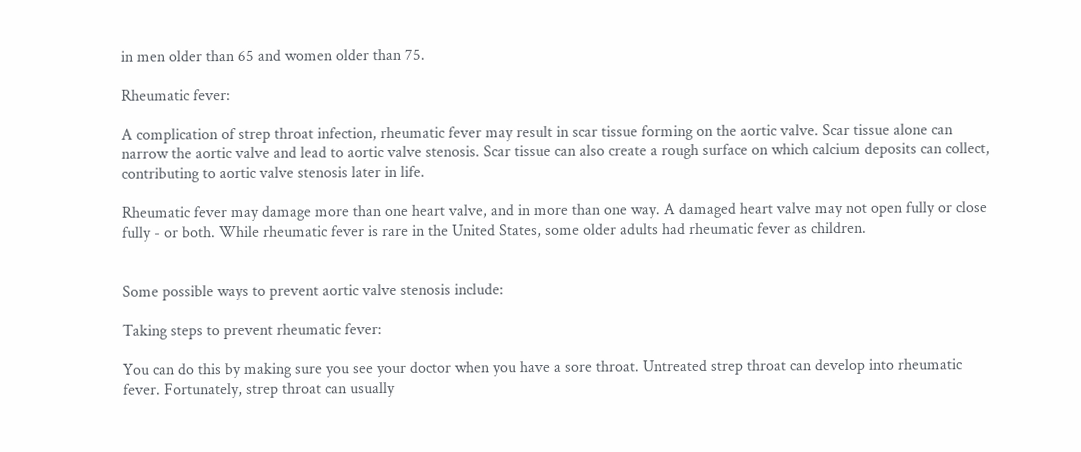in men older than 65 and women older than 75.

Rheumatic fever:

A complication of strep throat infection, rheumatic fever may result in scar tissue forming on the aortic valve. Scar tissue alone can narrow the aortic valve and lead to aortic valve stenosis. Scar tissue can also create a rough surface on which calcium deposits can collect, contributing to aortic valve stenosis later in life.

Rheumatic fever may damage more than one heart valve, and in more than one way. A damaged heart valve may not open fully or close fully - or both. While rheumatic fever is rare in the United States, some older adults had rheumatic fever as children.


Some possible ways to prevent aortic valve stenosis include:

Taking steps to prevent rheumatic fever:

You can do this by making sure you see your doctor when you have a sore throat. Untreated strep throat can develop into rheumatic fever. Fortunately, strep throat can usually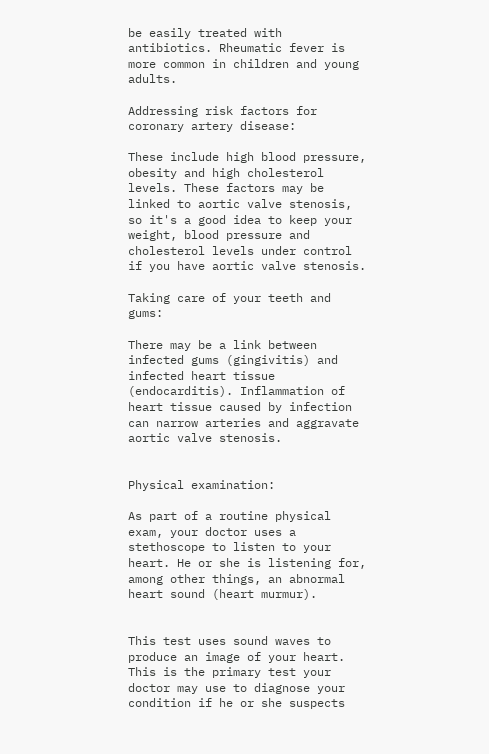be easily treated with antibiotics. Rheumatic fever is more common in children and young adults.

Addressing risk factors for coronary artery disease:

These include high blood pressure, obesity and high cholesterol levels. These factors may be linked to aortic valve stenosis, so it's a good idea to keep your weight, blood pressure and cholesterol levels under control if you have aortic valve stenosis.

Taking care of your teeth and gums:

There may be a link between infected gums (gingivitis) and infected heart tissue (endocarditis). Inflammation of heart tissue caused by infection can narrow arteries and aggravate aortic valve stenosis.


Physical examination:

As part of a routine physical exam, your doctor uses a stethoscope to listen to your heart. He or she is listening for, among other things, an abnormal heart sound (heart murmur).


This test uses sound waves to produce an image of your heart. This is the primary test your doctor may use to diagnose your condition if he or she suspects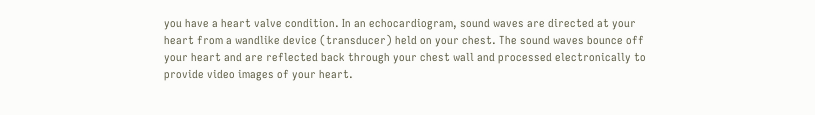you have a heart valve condition. In an echocardiogram, sound waves are directed at your heart from a wandlike device (transducer) held on your chest. The sound waves bounce off your heart and are reflected back through your chest wall and processed electronically to provide video images of your heart.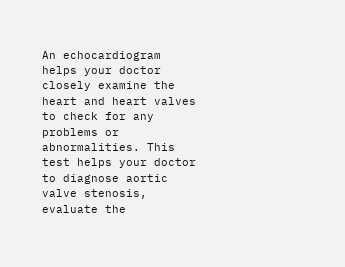An echocardiogram helps your doctor closely examine the heart and heart valves to check for any problems or abnormalities. This test helps your doctor to diagnose aortic valve stenosis, evaluate the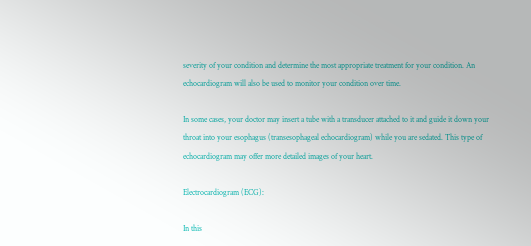severity of your condition and determine the most appropriate treatment for your condition. An echocardiogram will also be used to monitor your condition over time.

In some cases, your doctor may insert a tube with a transducer attached to it and guide it down your throat into your esophagus (transesophageal echocardiogram) while you are sedated. This type of echocardiogram may offer more detailed images of your heart.

Electrocardiogram (ECG):

In this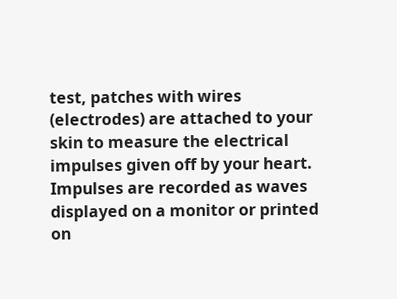test, patches with wires (electrodes) are attached to your skin to measure the electrical impulses given off by your heart. Impulses are recorded as waves displayed on a monitor or printed on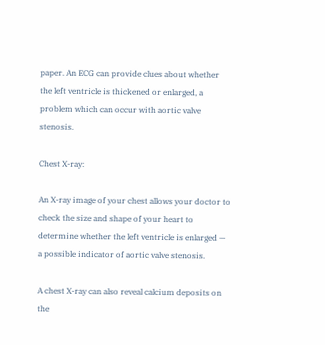paper. An ECG can provide clues about whether the left ventricle is thickened or enlarged, a problem which can occur with aortic valve stenosis.

Chest X-ray:

An X-ray image of your chest allows your doctor to check the size and shape of your heart to determine whether the left ventricle is enlarged — a possible indicator of aortic valve stenosis.

A chest X-ray can also reveal calcium deposits on the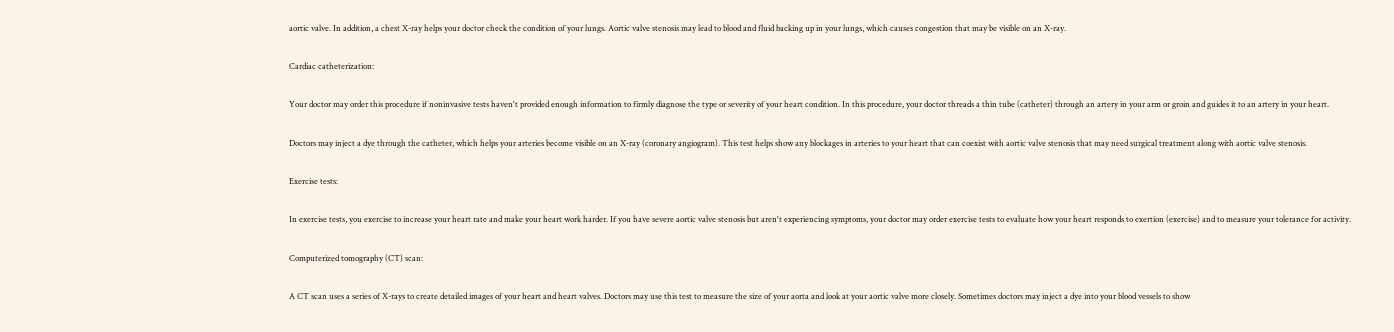aortic valve. In addition, a chest X-ray helps your doctor check the condition of your lungs. Aortic valve stenosis may lead to blood and fluid backing up in your lungs, which causes congestion that may be visible on an X-ray.

Cardiac catheterization:

Your doctor may order this procedure if noninvasive tests haven't provided enough information to firmly diagnose the type or severity of your heart condition. In this procedure, your doctor threads a thin tube (catheter) through an artery in your arm or groin and guides it to an artery in your heart.

Doctors may inject a dye through the catheter, which helps your arteries become visible on an X-ray (coronary angiogram). This test helps show any blockages in arteries to your heart that can coexist with aortic valve stenosis that may need surgical treatment along with aortic valve stenosis.

Exercise tests:

In exercise tests, you exercise to increase your heart rate and make your heart work harder. If you have severe aortic valve stenosis but aren't experiencing symptoms, your doctor may order exercise tests to evaluate how your heart responds to exertion (exercise) and to measure your tolerance for activity.

Computerized tomography (CT) scan:

A CT scan uses a series of X-rays to create detailed images of your heart and heart valves. Doctors may use this test to measure the size of your aorta and look at your aortic valve more closely. Sometimes doctors may inject a dye into your blood vessels to show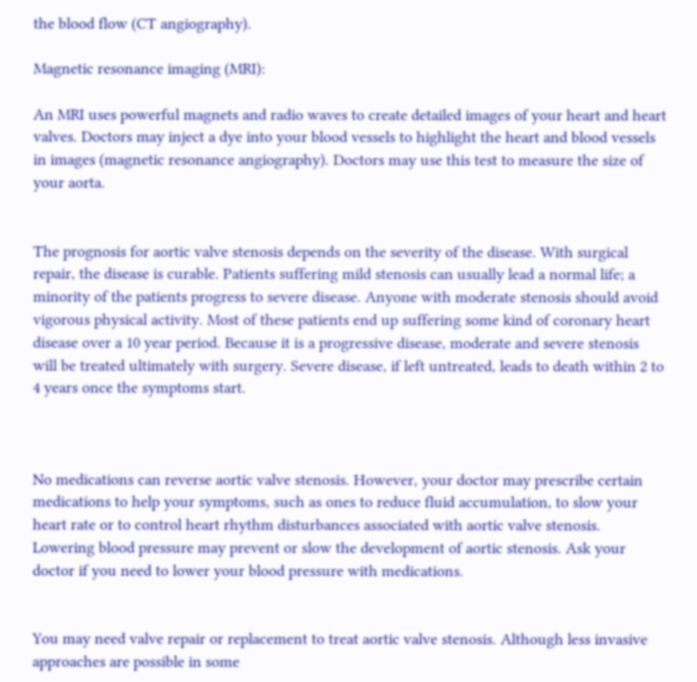the blood flow (CT angiography).

Magnetic resonance imaging (MRI):

An MRI uses powerful magnets and radio waves to create detailed images of your heart and heart valves. Doctors may inject a dye into your blood vessels to highlight the heart and blood vessels in images (magnetic resonance angiography). Doctors may use this test to measure the size of your aorta.


The prognosis for aortic valve stenosis depends on the severity of the disease. With surgical repair, the disease is curable. Patients suffering mild stenosis can usually lead a normal life; a minority of the patients progress to severe disease. Anyone with moderate stenosis should avoid vigorous physical activity. Most of these patients end up suffering some kind of coronary heart disease over a 10 year period. Because it is a progressive disease, moderate and severe stenosis will be treated ultimately with surgery. Severe disease, if left untreated, leads to death within 2 to 4 years once the symptoms start.



No medications can reverse aortic valve stenosis. However, your doctor may prescribe certain medications to help your symptoms, such as ones to reduce fluid accumulation, to slow your heart rate or to control heart rhythm disturbances associated with aortic valve stenosis. Lowering blood pressure may prevent or slow the development of aortic stenosis. Ask your doctor if you need to lower your blood pressure with medications.


You may need valve repair or replacement to treat aortic valve stenosis. Although less invasive approaches are possible in some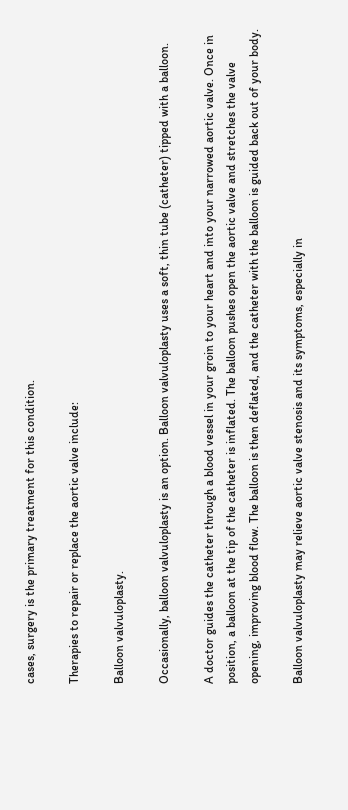cases, surgery is the primary treatment for this condition.

Therapies to repair or replace the aortic valve include:

Balloon valvuloplasty.

Occasionally, balloon valvuloplasty is an option. Balloon valvuloplasty uses a soft, thin tube (catheter) tipped with a balloon.

A doctor guides the catheter through a blood vessel in your groin to your heart and into your narrowed aortic valve. Once in position, a balloon at the tip of the catheter is inflated. The balloon pushes open the aortic valve and stretches the valve opening, improving blood flow. The balloon is then deflated, and the catheter with the balloon is guided back out of your body.

Balloon valvuloplasty may relieve aortic valve stenosis and its symptoms, especially in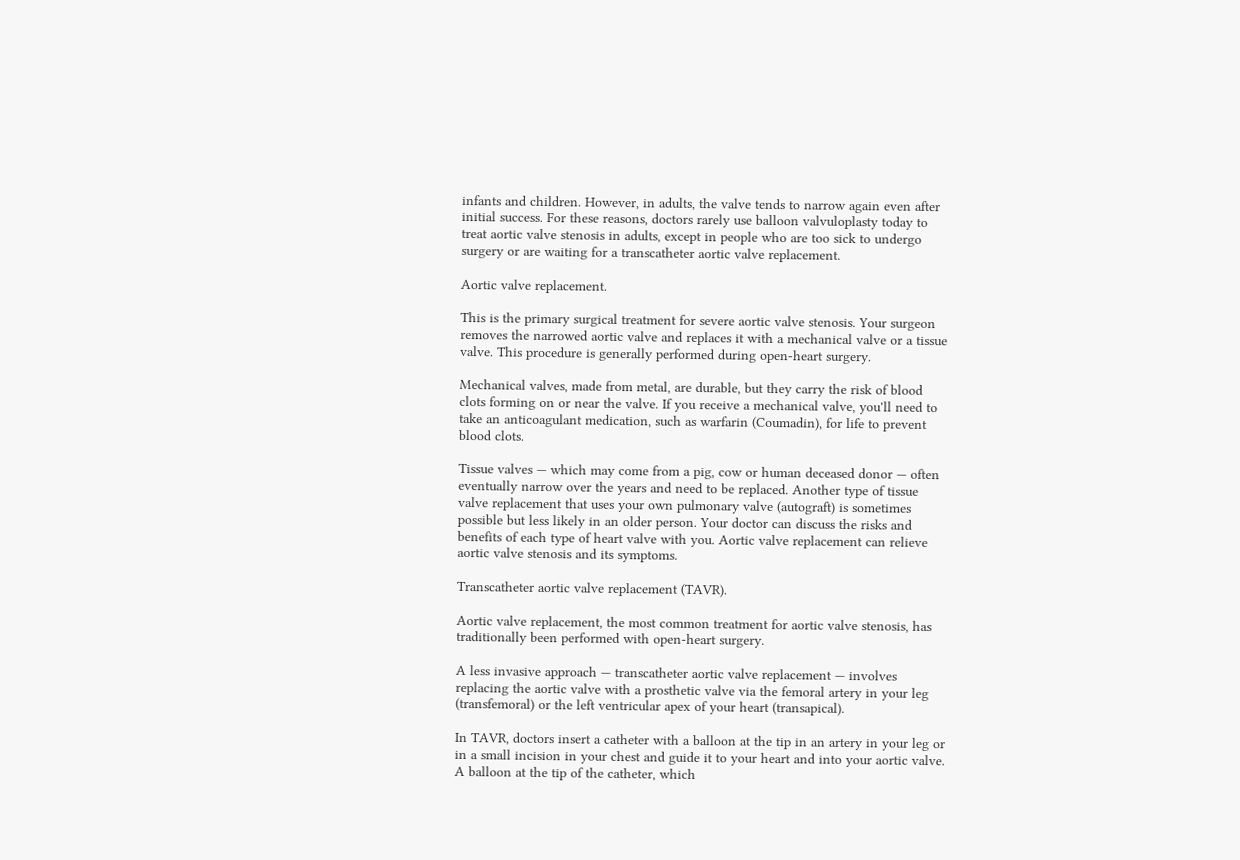infants and children. However, in adults, the valve tends to narrow again even after initial success. For these reasons, doctors rarely use balloon valvuloplasty today to treat aortic valve stenosis in adults, except in people who are too sick to undergo surgery or are waiting for a transcatheter aortic valve replacement.

Aortic valve replacement.

This is the primary surgical treatment for severe aortic valve stenosis. Your surgeon removes the narrowed aortic valve and replaces it with a mechanical valve or a tissue valve. This procedure is generally performed during open-heart surgery.

Mechanical valves, made from metal, are durable, but they carry the risk of blood clots forming on or near the valve. If you receive a mechanical valve, you'll need to take an anticoagulant medication, such as warfarin (Coumadin), for life to prevent blood clots.

Tissue valves — which may come from a pig, cow or human deceased donor — often eventually narrow over the years and need to be replaced. Another type of tissue valve replacement that uses your own pulmonary valve (autograft) is sometimes possible but less likely in an older person. Your doctor can discuss the risks and benefits of each type of heart valve with you. Aortic valve replacement can relieve aortic valve stenosis and its symptoms.

Transcatheter aortic valve replacement (TAVR).

Aortic valve replacement, the most common treatment for aortic valve stenosis, has traditionally been performed with open-heart surgery.

A less invasive approach — transcatheter aortic valve replacement — involves replacing the aortic valve with a prosthetic valve via the femoral artery in your leg (transfemoral) or the left ventricular apex of your heart (transapical).

In TAVR, doctors insert a catheter with a balloon at the tip in an artery in your leg or in a small incision in your chest and guide it to your heart and into your aortic valve. A balloon at the tip of the catheter, which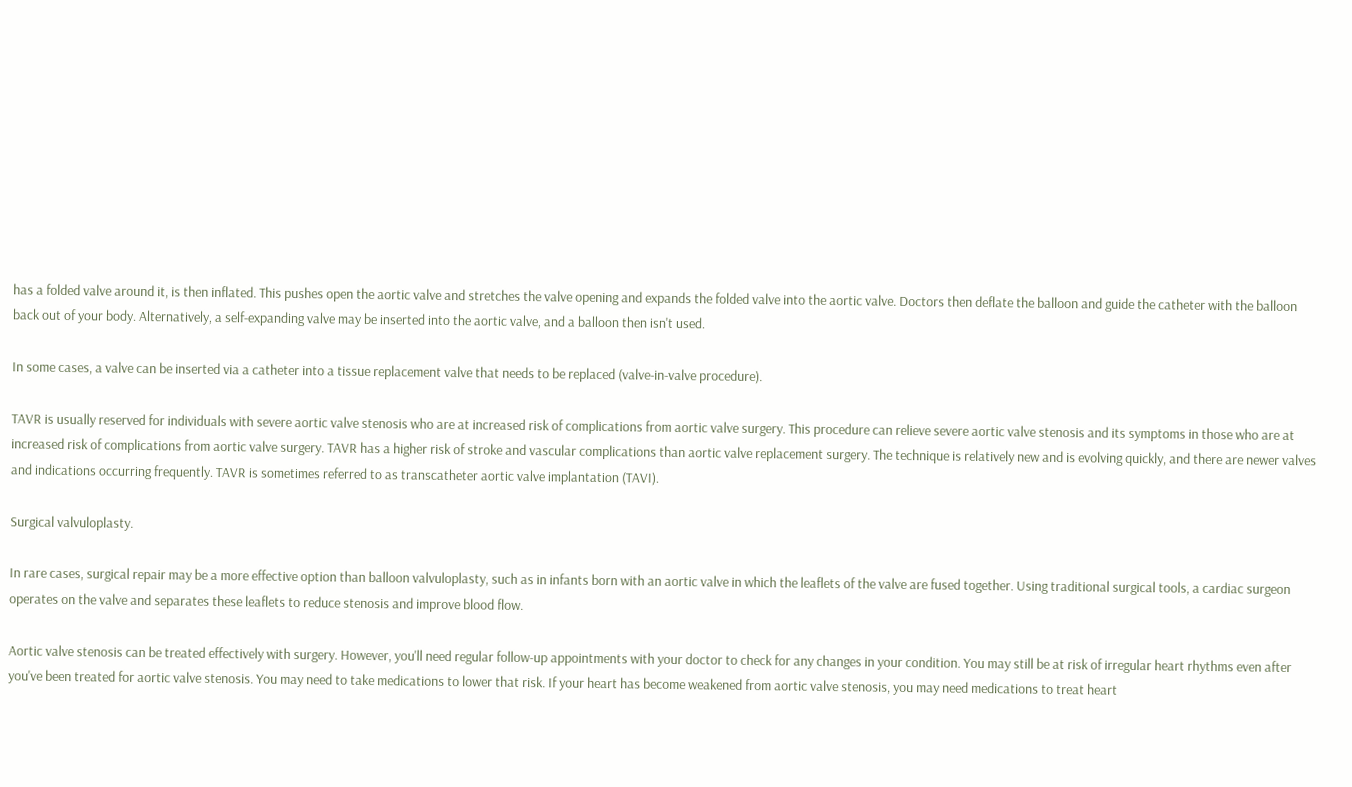has a folded valve around it, is then inflated. This pushes open the aortic valve and stretches the valve opening and expands the folded valve into the aortic valve. Doctors then deflate the balloon and guide the catheter with the balloon back out of your body. Alternatively, a self-expanding valve may be inserted into the aortic valve, and a balloon then isn't used.

In some cases, a valve can be inserted via a catheter into a tissue replacement valve that needs to be replaced (valve-in-valve procedure).

TAVR is usually reserved for individuals with severe aortic valve stenosis who are at increased risk of complications from aortic valve surgery. This procedure can relieve severe aortic valve stenosis and its symptoms in those who are at increased risk of complications from aortic valve surgery. TAVR has a higher risk of stroke and vascular complications than aortic valve replacement surgery. The technique is relatively new and is evolving quickly, and there are newer valves and indications occurring frequently. TAVR is sometimes referred to as transcatheter aortic valve implantation (TAVI).

Surgical valvuloplasty.

In rare cases, surgical repair may be a more effective option than balloon valvuloplasty, such as in infants born with an aortic valve in which the leaflets of the valve are fused together. Using traditional surgical tools, a cardiac surgeon operates on the valve and separates these leaflets to reduce stenosis and improve blood flow.

Aortic valve stenosis can be treated effectively with surgery. However, you'll need regular follow-up appointments with your doctor to check for any changes in your condition. You may still be at risk of irregular heart rhythms even after you've been treated for aortic valve stenosis. You may need to take medications to lower that risk. If your heart has become weakened from aortic valve stenosis, you may need medications to treat heart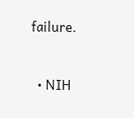failure.


  • NIH